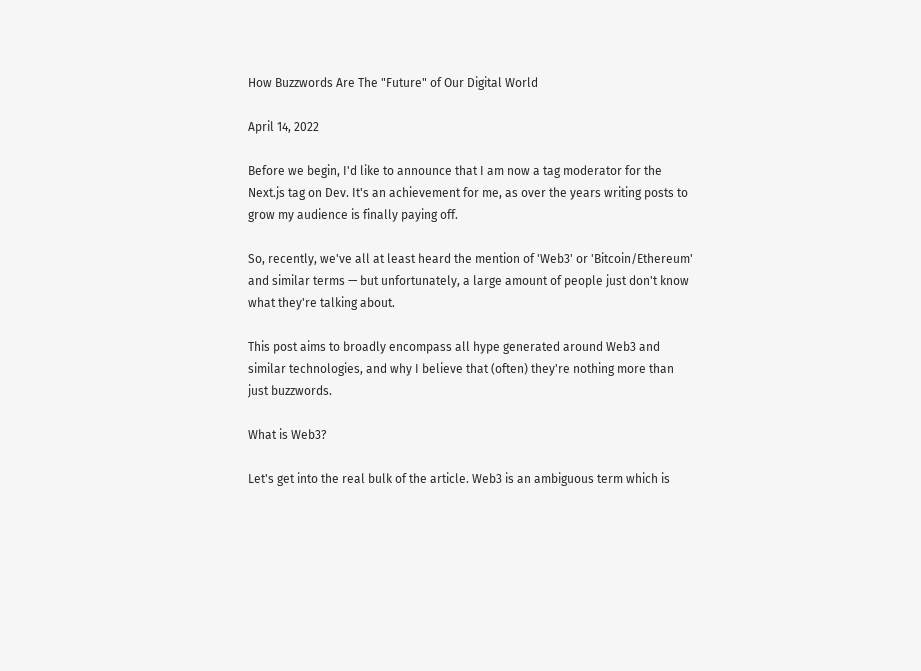How Buzzwords Are The "Future" of Our Digital World

April 14, 2022

Before we begin, I'd like to announce that I am now a tag moderator for the Next.js tag on Dev. It's an achievement for me, as over the years writing posts to grow my audience is finally paying off.

So, recently, we've all at least heard the mention of 'Web3' or 'Bitcoin/Ethereum' and similar terms — but unfortunately, a large amount of people just don't know what they're talking about.

This post aims to broadly encompass all hype generated around Web3 and similar technologies, and why I believe that (often) they're nothing more than just buzzwords.

What is Web3?

Let's get into the real bulk of the article. Web3 is an ambiguous term which is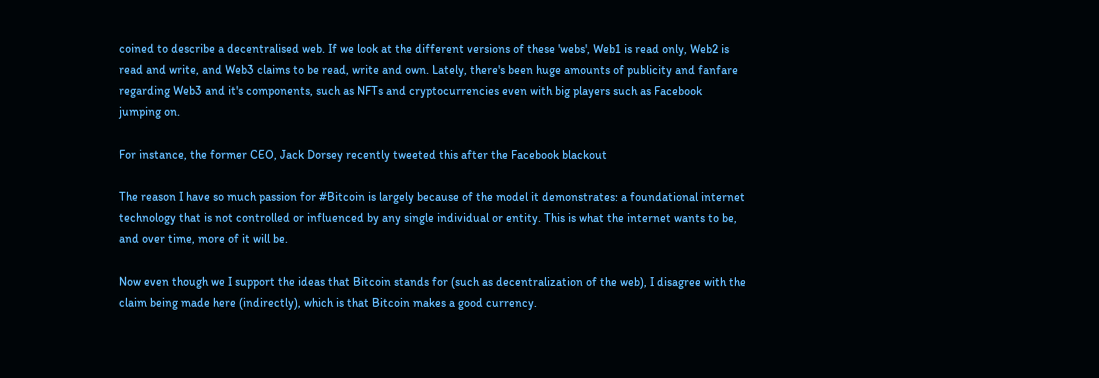coined to describe a decentralised web. If we look at the different versions of these 'webs', Web1 is read only, Web2 is read and write, and Web3 claims to be read, write and own. Lately, there's been huge amounts of publicity and fanfare regarding Web3 and it's components, such as NFTs and cryptocurrencies even with big players such as Facebook jumping on.

For instance, the former CEO, Jack Dorsey recently tweeted this after the Facebook blackout

The reason I have so much passion for #Bitcoin is largely because of the model it demonstrates: a foundational internet technology that is not controlled or influenced by any single individual or entity. This is what the internet wants to be, and over time, more of it will be.

Now even though we I support the ideas that Bitcoin stands for (such as decentralization of the web), I disagree with the claim being made here (indirectly), which is that Bitcoin makes a good currency.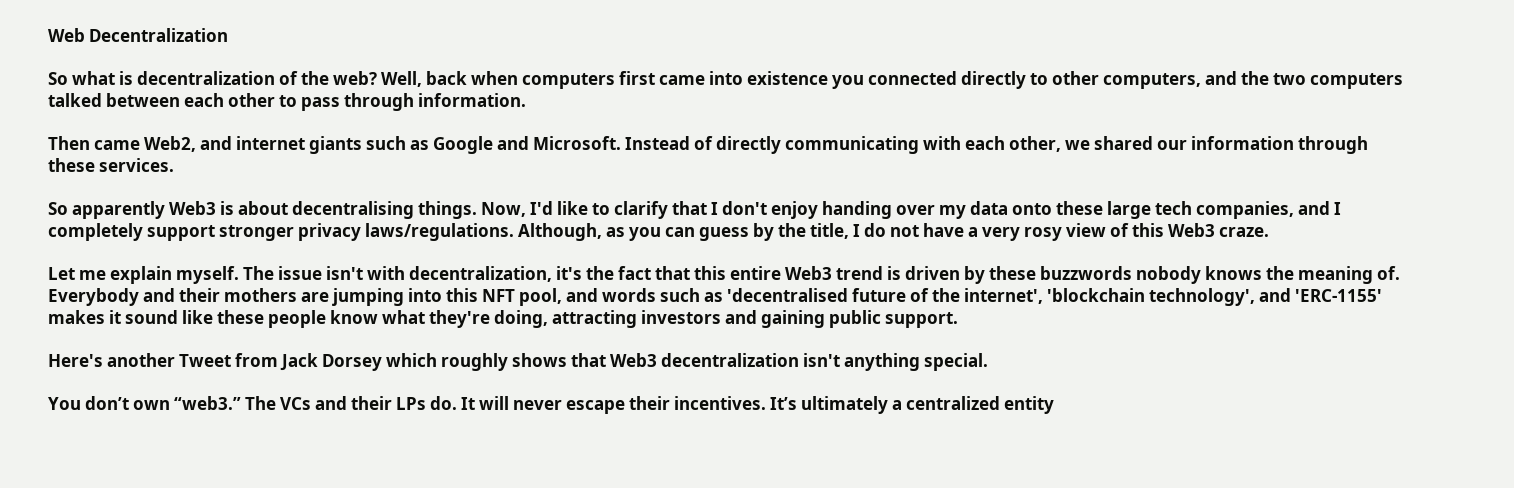Web Decentralization

So what is decentralization of the web? Well, back when computers first came into existence you connected directly to other computers, and the two computers talked between each other to pass through information.

Then came Web2, and internet giants such as Google and Microsoft. Instead of directly communicating with each other, we shared our information through these services.

So apparently Web3 is about decentralising things. Now, I'd like to clarify that I don't enjoy handing over my data onto these large tech companies, and I completely support stronger privacy laws/regulations. Although, as you can guess by the title, I do not have a very rosy view of this Web3 craze.

Let me explain myself. The issue isn't with decentralization, it's the fact that this entire Web3 trend is driven by these buzzwords nobody knows the meaning of. Everybody and their mothers are jumping into this NFT pool, and words such as 'decentralised future of the internet', 'blockchain technology', and 'ERC-1155' makes it sound like these people know what they're doing, attracting investors and gaining public support.

Here's another Tweet from Jack Dorsey which roughly shows that Web3 decentralization isn't anything special.

You don’t own “web3.” The VCs and their LPs do. It will never escape their incentives. It’s ultimately a centralized entity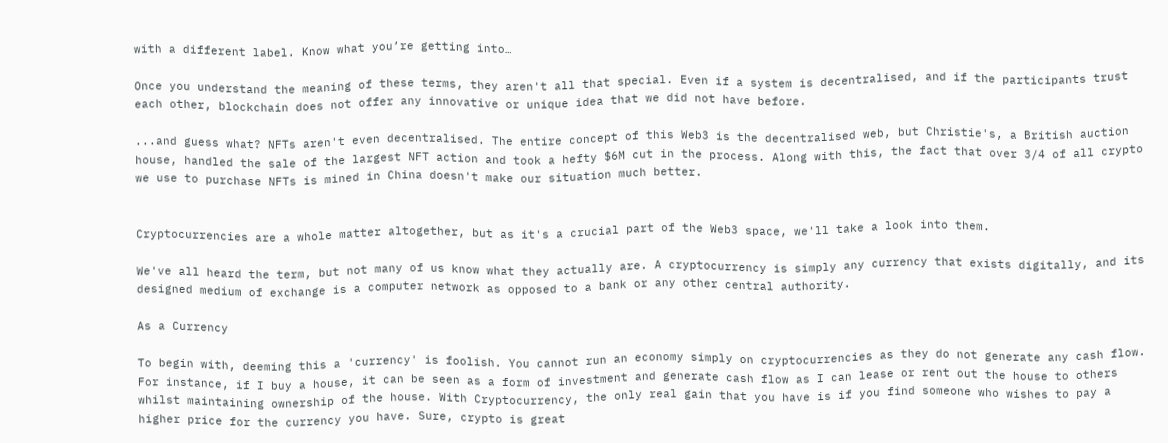with a different label. Know what you’re getting into…

Once you understand the meaning of these terms, they aren't all that special. Even if a system is decentralised, and if the participants trust each other, blockchain does not offer any innovative or unique idea that we did not have before.

...and guess what? NFTs aren't even decentralised. The entire concept of this Web3 is the decentralised web, but Christie's, a British auction house, handled the sale of the largest NFT action and took a hefty $6M cut in the process. Along with this, the fact that over 3/4 of all crypto we use to purchase NFTs is mined in China doesn't make our situation much better.


Cryptocurrencies are a whole matter altogether, but as it's a crucial part of the Web3 space, we'll take a look into them.

We've all heard the term, but not many of us know what they actually are. A cryptocurrency is simply any currency that exists digitally, and its designed medium of exchange is a computer network as opposed to a bank or any other central authority.

As a Currency

To begin with, deeming this a 'currency' is foolish. You cannot run an economy simply on cryptocurrencies as they do not generate any cash flow. For instance, if I buy a house, it can be seen as a form of investment and generate cash flow as I can lease or rent out the house to others whilst maintaining ownership of the house. With Cryptocurrency, the only real gain that you have is if you find someone who wishes to pay a higher price for the currency you have. Sure, crypto is great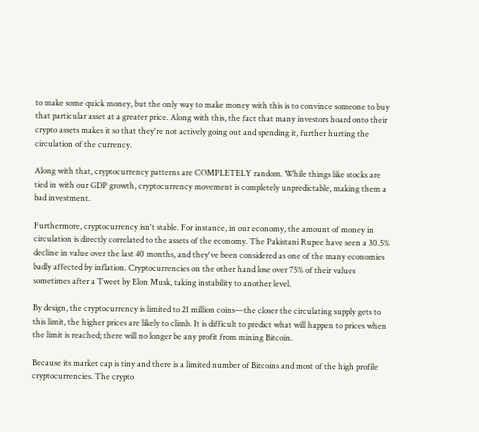to make some quick money, but the only way to make money with this is to convince someone to buy that particular asset at a greater price. Along with this, the fact that many investors hoard onto their crypto assets makes it so that they're not actively going out and spending it, further hurting the circulation of the currency.

Along with that, cryptocurrency patterns are COMPLETELY random. While things like stocks are tied in with our GDP growth, cryptocurrency movement is completely unpredictable, making them a bad investment.

Furthermore, cryptocurrency isn't stable. For instance, in our economy, the amount of money in circulation is directly correlated to the assets of the economy. The Pakistani Rupee have seen a 30.5% decline in value over the last 40 months, and they've been considered as one of the many economies badly affected by inflation. Cryptocurrencies on the other hand lose over 75% of their values sometimes after a Tweet by Elon Musk, taking instability to another level.

By design, the cryptocurrency is limited to 21 million coins—the closer the circulating supply gets to this limit, the higher prices are likely to climb. It is difficult to predict what will happen to prices when the limit is reached; there will no longer be any profit from mining Bitcoin.

Because its market cap is tiny and there is a limited number of Bitcoins and most of the high profile cryptocurrencies. The crypto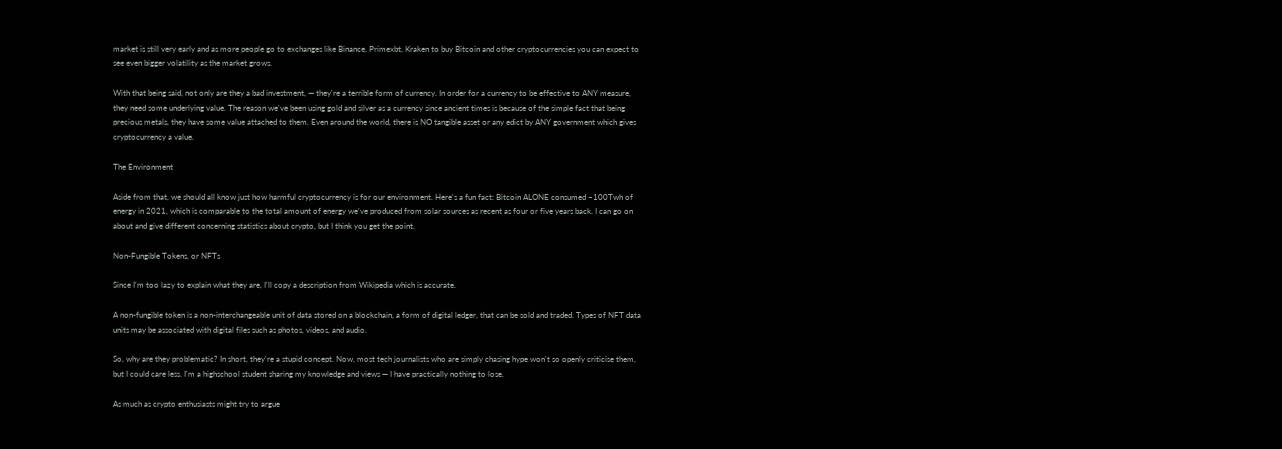market is still very early and as more people go to exchanges like Binance, Primexbt, Kraken to buy Bitcoin and other cryptocurrencies you can expect to see even bigger volatility as the market grows.

With that being said, not only are they a bad investment, — they're a terrible form of currency. In order for a currency to be effective to ANY measure, they need some underlying value. The reason we've been using gold and silver as a currency since ancient times is because of the simple fact that being precious metals, they have some value attached to them. Even around the world, there is NO tangible asset or any edict by ANY government which gives cryptocurrency a value.

The Environment

Aside from that, we should all know just how harmful cryptocurrency is for our environment. Here's a fun fact: Bitcoin ALONE consumed ~100Twh of energy in 2021, which is comparable to the total amount of energy we've produced from solar sources as recent as four or five years back. I can go on about and give different concerning statistics about crypto, but I think you get the point.

Non-Fungible Tokens, or NFTs

Since I'm too lazy to explain what they are, I'll copy a description from Wikipedia which is accurate.

A non-fungible token is a non-interchangeable unit of data stored on a blockchain, a form of digital ledger, that can be sold and traded. Types of NFT data units may be associated with digital files such as photos, videos, and audio.

So, why are they problematic? In short, they're a stupid concept. Now, most tech journalists who are simply chasing hype won't so openly criticise them, but I could care less. I'm a highschool student sharing my knowledge and views — I have practically nothing to lose.

As much as crypto enthusiasts might try to argue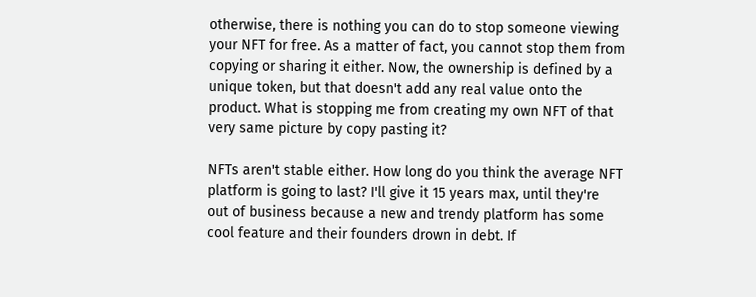otherwise, there is nothing you can do to stop someone viewing your NFT for free. As a matter of fact, you cannot stop them from copying or sharing it either. Now, the ownership is defined by a unique token, but that doesn't add any real value onto the product. What is stopping me from creating my own NFT of that very same picture by copy pasting it?

NFTs aren't stable either. How long do you think the average NFT platform is going to last? I'll give it 15 years max, until they're out of business because a new and trendy platform has some cool feature and their founders drown in debt. If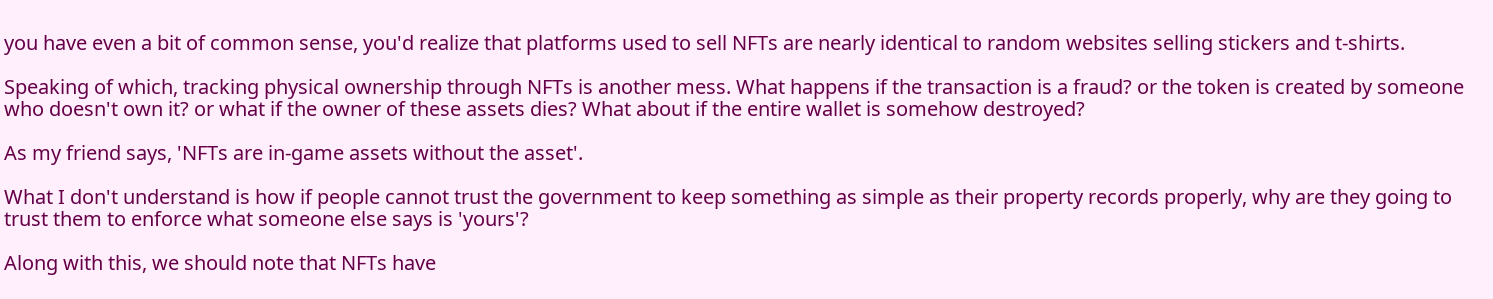you have even a bit of common sense, you'd realize that platforms used to sell NFTs are nearly identical to random websites selling stickers and t-shirts.

Speaking of which, tracking physical ownership through NFTs is another mess. What happens if the transaction is a fraud? or the token is created by someone who doesn't own it? or what if the owner of these assets dies? What about if the entire wallet is somehow destroyed?

As my friend says, 'NFTs are in-game assets without the asset'.

What I don't understand is how if people cannot trust the government to keep something as simple as their property records properly, why are they going to trust them to enforce what someone else says is 'yours'?

Along with this, we should note that NFTs have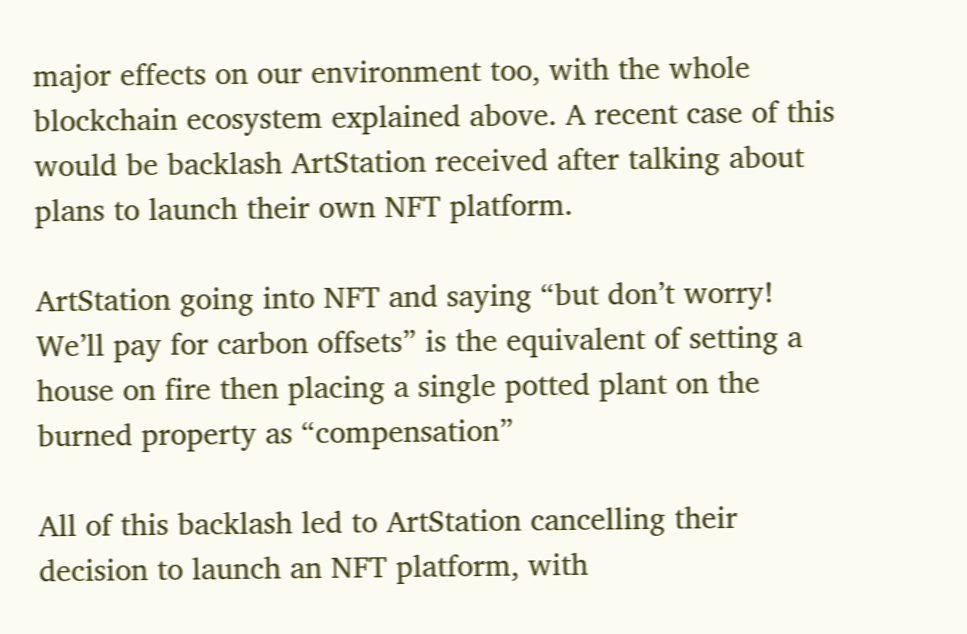major effects on our environment too, with the whole blockchain ecosystem explained above. A recent case of this would be backlash ArtStation received after talking about plans to launch their own NFT platform.

ArtStation going into NFT and saying “but don’t worry! We’ll pay for carbon offsets” is the equivalent of setting a house on fire then placing a single potted plant on the burned property as “compensation”

All of this backlash led to ArtStation cancelling their decision to launch an NFT platform, with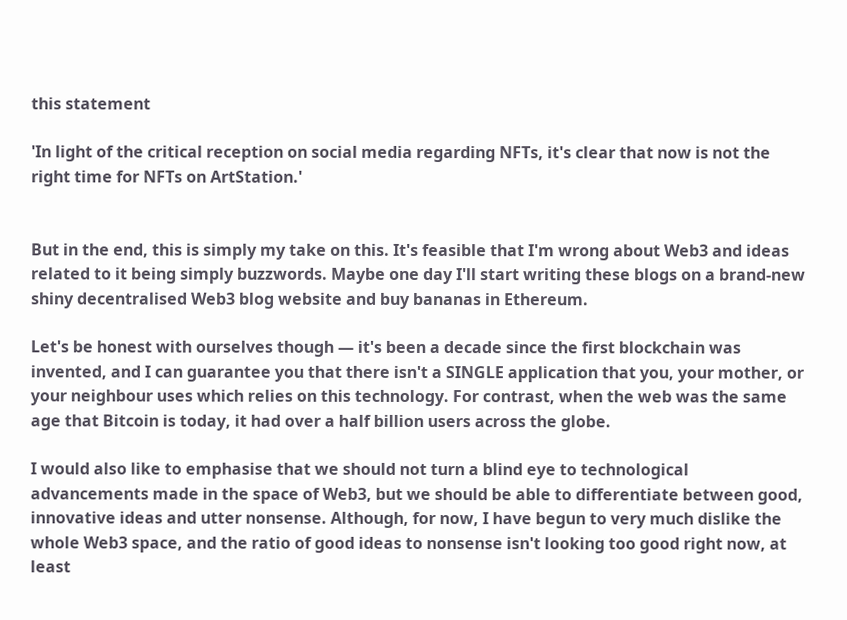this statement

'In light of the critical reception on social media regarding NFTs, it's clear that now is not the right time for NFTs on ArtStation.'


But in the end, this is simply my take on this. It's feasible that I'm wrong about Web3 and ideas related to it being simply buzzwords. Maybe one day I'll start writing these blogs on a brand-new shiny decentralised Web3 blog website and buy bananas in Ethereum.

Let's be honest with ourselves though — it's been a decade since the first blockchain was invented, and I can guarantee you that there isn't a SINGLE application that you, your mother, or your neighbour uses which relies on this technology. For contrast, when the web was the same age that Bitcoin is today, it had over a half billion users across the globe.

I would also like to emphasise that we should not turn a blind eye to technological advancements made in the space of Web3, but we should be able to differentiate between good, innovative ideas and utter nonsense. Although, for now, I have begun to very much dislike the whole Web3 space, and the ratio of good ideas to nonsense isn't looking too good right now, at least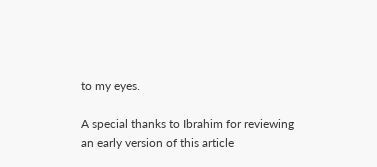to my eyes.

A special thanks to Ibrahim for reviewing an early version of this article